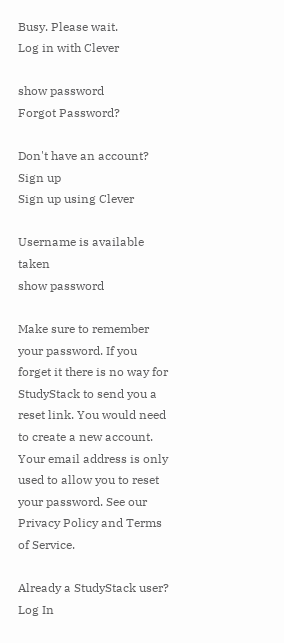Busy. Please wait.
Log in with Clever

show password
Forgot Password?

Don't have an account?  Sign up
Sign up using Clever

Username is available taken
show password

Make sure to remember your password. If you forget it there is no way for StudyStack to send you a reset link. You would need to create a new account.
Your email address is only used to allow you to reset your password. See our Privacy Policy and Terms of Service.

Already a StudyStack user? Log In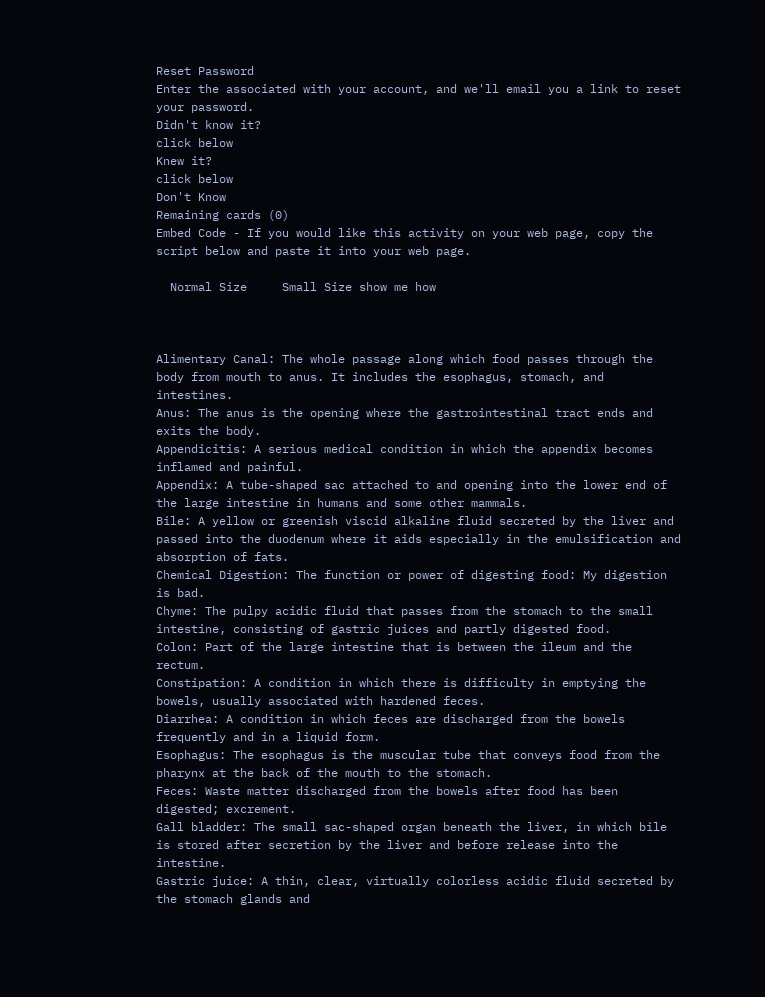Reset Password
Enter the associated with your account, and we'll email you a link to reset your password.
Didn't know it?
click below
Knew it?
click below
Don't Know
Remaining cards (0)
Embed Code - If you would like this activity on your web page, copy the script below and paste it into your web page.

  Normal Size     Small Size show me how



Alimentary Canal: The whole passage along which food passes through the body from mouth to anus. It includes the esophagus, stomach, and intestines.
Anus: The anus is the opening where the gastrointestinal tract ends and exits the body.
Appendicitis: A serious medical condition in which the appendix becomes inflamed and painful.
Appendix: A tube-shaped sac attached to and opening into the lower end of the large intestine in humans and some other mammals.
Bile: A yellow or greenish viscid alkaline fluid secreted by the liver and passed into the duodenum where it aids especially in the emulsification and absorption of fats.
Chemical Digestion: The function or power of digesting food: My digestion is bad.
Chyme: The pulpy acidic fluid that passes from the stomach to the small intestine, consisting of gastric juices and partly digested food.
Colon: Part of the large intestine that is between the ileum and the rectum.
Constipation: A condition in which there is difficulty in emptying the bowels, usually associated with hardened feces.
Diarrhea: A condition in which feces are discharged from the bowels frequently and in a liquid form.
Esophagus: The esophagus is the muscular tube that conveys food from the pharynx at the back of the mouth to the stomach.
Feces: Waste matter discharged from the bowels after food has been digested; excrement.
Gall bladder: The small sac-shaped organ beneath the liver, in which bile is stored after secretion by the liver and before release into the intestine.
Gastric juice: A thin, clear, virtually colorless acidic fluid secreted by the stomach glands and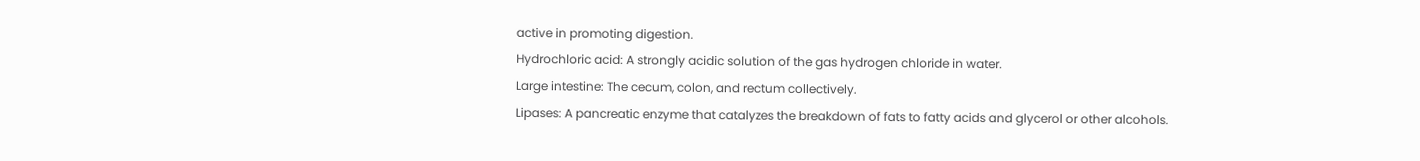active in promoting digestion.
Hydrochloric acid: A strongly acidic solution of the gas hydrogen chloride in water.
Large intestine: The cecum, colon, and rectum collectively.
Lipases: A pancreatic enzyme that catalyzes the breakdown of fats to fatty acids and glycerol or other alcohols.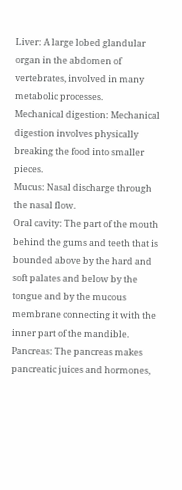Liver: A large lobed glandular organ in the abdomen of vertebrates, involved in many metabolic processes.
Mechanical digestion: Mechanical digestion involves physically breaking the food into smaller pieces.
Mucus: Nasal discharge through the nasal flow.
Oral cavity: The part of the mouth behind the gums and teeth that is bounded above by the hard and soft palates and below by the tongue and by the mucous membrane connecting it with the inner part of the mandible.
Pancreas: The pancreas makes pancreatic juices and hormones,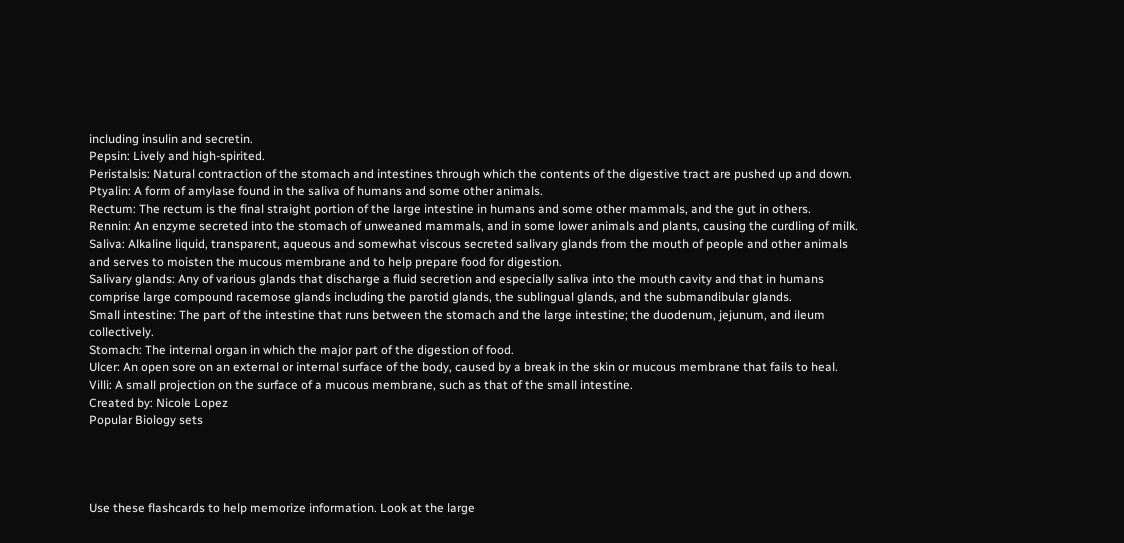including insulin and secretin.
Pepsin: Lively and high-spirited.
Peristalsis: Natural contraction of the stomach and intestines through which the contents of the digestive tract are pushed up and down.
Ptyalin: A form of amylase found in the saliva of humans and some other animals.
Rectum: The rectum is the final straight portion of the large intestine in humans and some other mammals, and the gut in others.
Rennin: An enzyme secreted into the stomach of unweaned mammals, and in some lower animals and plants, causing the curdling of milk.
Saliva: Alkaline liquid, transparent, aqueous and somewhat viscous secreted salivary glands from the mouth of people and other animals and serves to moisten the mucous membrane and to help prepare food for digestion.
Salivary glands: Any of various glands that discharge a fluid secretion and especially saliva into the mouth cavity and that in humans comprise large compound racemose glands including the parotid glands, the sublingual glands, and the submandibular glands.
Small intestine: The part of the intestine that runs between the stomach and the large intestine; the duodenum, jejunum, and ileum collectively.
Stomach: The internal organ in which the major part of the digestion of food.
Ulcer: An open sore on an external or internal surface of the body, caused by a break in the skin or mucous membrane that fails to heal.
Villi: A small projection on the surface of a mucous membrane, such as that of the small intestine.
Created by: Nicole Lopez
Popular Biology sets




Use these flashcards to help memorize information. Look at the large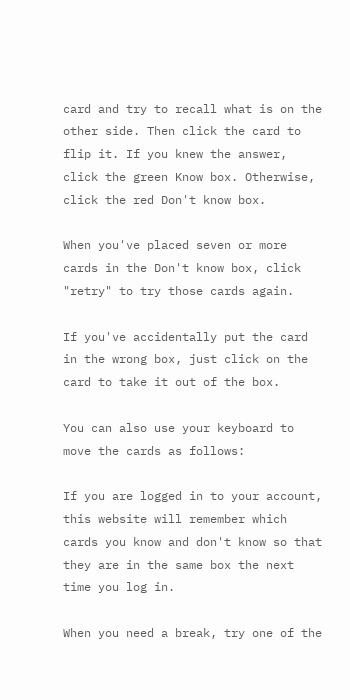card and try to recall what is on the other side. Then click the card to flip it. If you knew the answer, click the green Know box. Otherwise, click the red Don't know box.

When you've placed seven or more cards in the Don't know box, click "retry" to try those cards again.

If you've accidentally put the card in the wrong box, just click on the card to take it out of the box.

You can also use your keyboard to move the cards as follows:

If you are logged in to your account, this website will remember which cards you know and don't know so that they are in the same box the next time you log in.

When you need a break, try one of the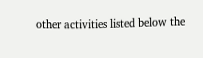other activities listed below the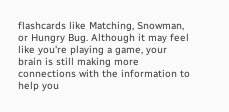flashcards like Matching, Snowman, or Hungry Bug. Although it may feel like you're playing a game, your brain is still making more connections with the information to help you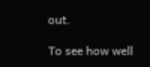out.

To see how well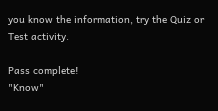you know the information, try the Quiz or Test activity.

Pass complete!
"Know"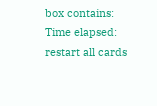box contains:
Time elapsed:
restart all cards